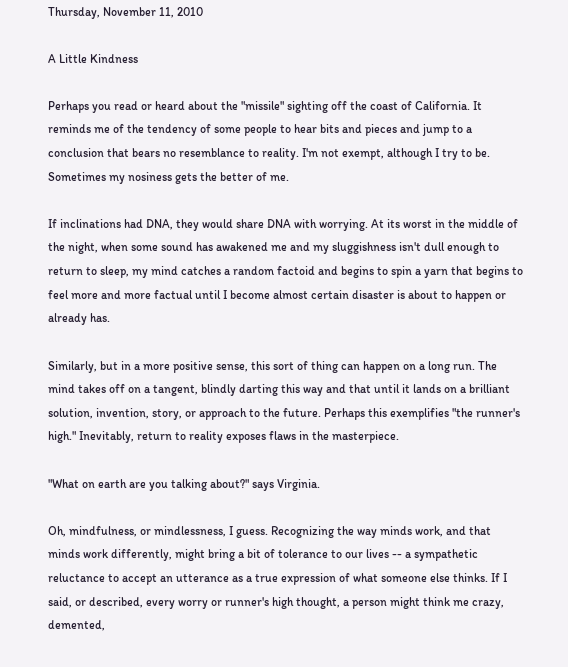Thursday, November 11, 2010

A Little Kindness

Perhaps you read or heard about the "missile" sighting off the coast of California. It reminds me of the tendency of some people to hear bits and pieces and jump to a conclusion that bears no resemblance to reality. I'm not exempt, although I try to be. Sometimes my nosiness gets the better of me.

If inclinations had DNA, they would share DNA with worrying. At its worst in the middle of the night, when some sound has awakened me and my sluggishness isn't dull enough to return to sleep, my mind catches a random factoid and begins to spin a yarn that begins to feel more and more factual until I become almost certain disaster is about to happen or already has.

Similarly, but in a more positive sense, this sort of thing can happen on a long run. The mind takes off on a tangent, blindly darting this way and that until it lands on a brilliant solution, invention, story, or approach to the future. Perhaps this exemplifies "the runner's high." Inevitably, return to reality exposes flaws in the masterpiece.

"What on earth are you talking about?" says Virginia.

Oh, mindfulness, or mindlessness, I guess. Recognizing the way minds work, and that minds work differently, might bring a bit of tolerance to our lives -- a sympathetic reluctance to accept an utterance as a true expression of what someone else thinks. If I said, or described, every worry or runner's high thought, a person might think me crazy, demented,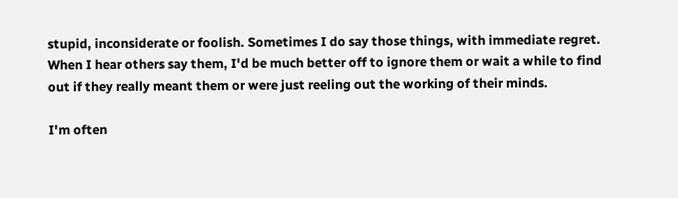stupid, inconsiderate or foolish. Sometimes I do say those things, with immediate regret. When I hear others say them, I'd be much better off to ignore them or wait a while to find out if they really meant them or were just reeling out the working of their minds.

I'm often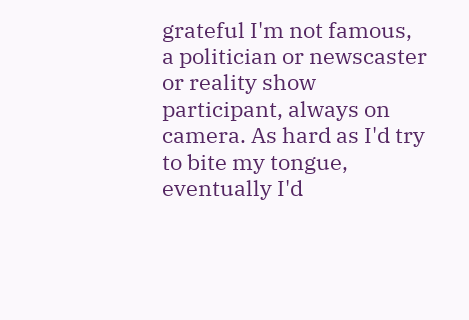grateful I'm not famous, a politician or newscaster or reality show participant, always on camera. As hard as I'd try to bite my tongue, eventually I'd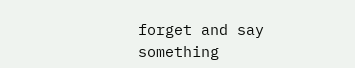forget and say something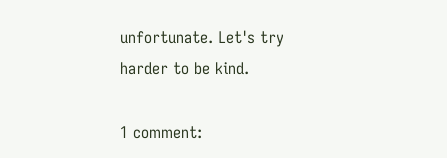unfortunate. Let's try harder to be kind.

1 comment: